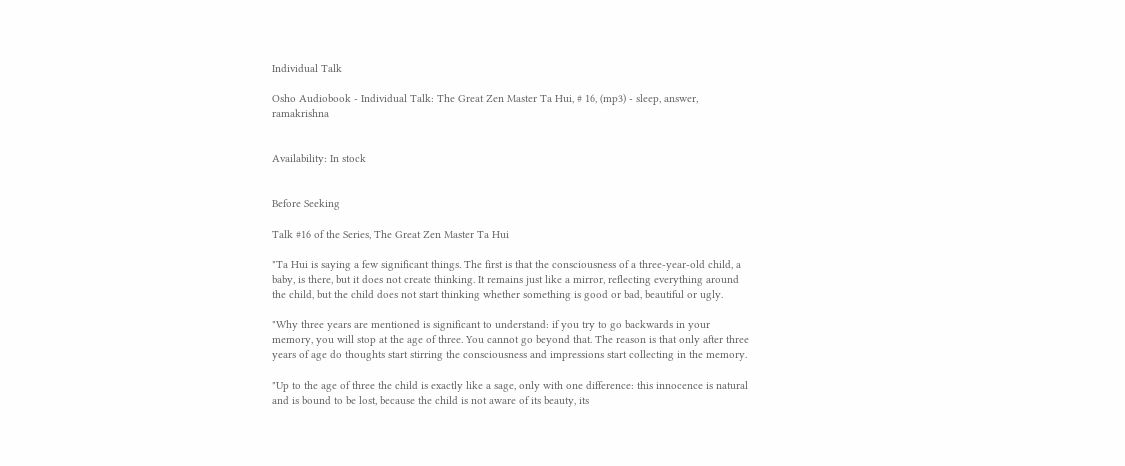Individual Talk

Osho Audiobook - Individual Talk: The Great Zen Master Ta Hui, # 16, (mp3) - sleep, answer, ramakrishna


Availability: In stock


Before Seeking

Talk #16 of the Series, The Great Zen Master Ta Hui

"Ta Hui is saying a few significant things. The first is that the consciousness of a three-year-old child, a baby, is there, but it does not create thinking. It remains just like a mirror, reflecting everything around the child, but the child does not start thinking whether something is good or bad, beautiful or ugly.

"Why three years are mentioned is significant to understand: if you try to go backwards in your memory, you will stop at the age of three. You cannot go beyond that. The reason is that only after three years of age do thoughts start stirring the consciousness and impressions start collecting in the memory.

"Up to the age of three the child is exactly like a sage, only with one difference: this innocence is natural and is bound to be lost, because the child is not aware of its beauty, its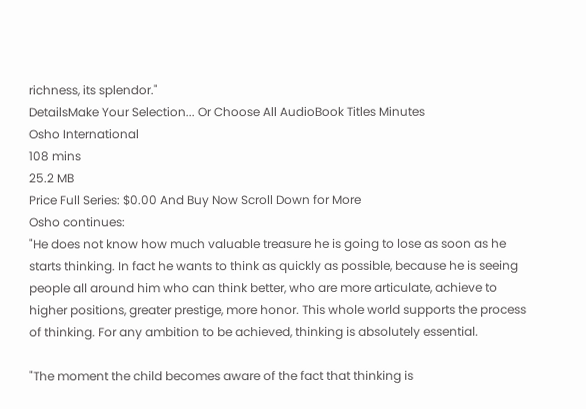richness, its splendor."
DetailsMake Your Selection... Or Choose All AudioBook Titles Minutes
Osho International
108 mins
25.2 MB
Price Full Series: $0.00 And Buy Now Scroll Down for More
Osho continues:
"He does not know how much valuable treasure he is going to lose as soon as he starts thinking. In fact he wants to think as quickly as possible, because he is seeing people all around him who can think better, who are more articulate, achieve to higher positions, greater prestige, more honor. This whole world supports the process of thinking. For any ambition to be achieved, thinking is absolutely essential.

"The moment the child becomes aware of the fact that thinking is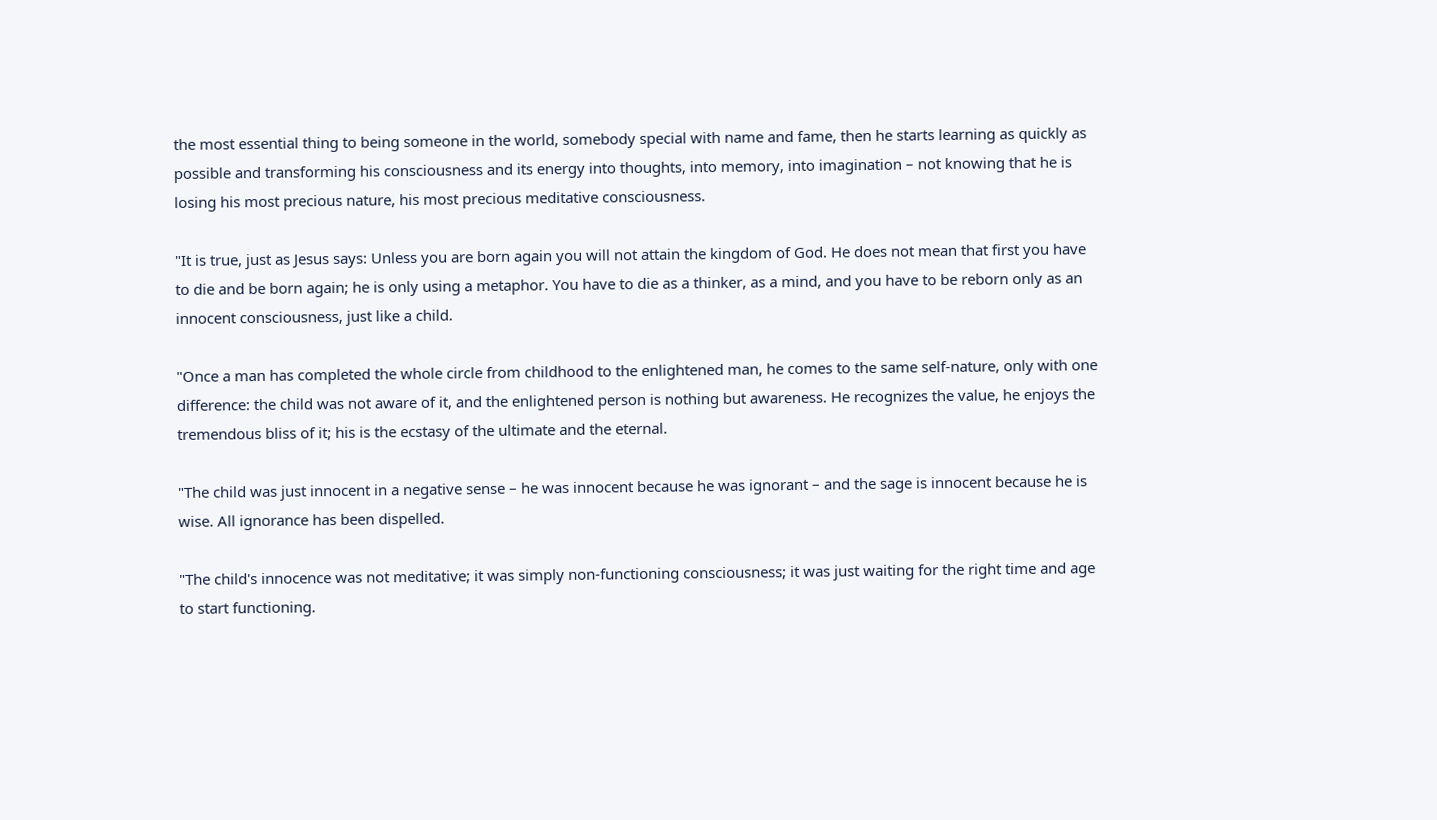the most essential thing to being someone in the world, somebody special with name and fame, then he starts learning as quickly as possible and transforming his consciousness and its energy into thoughts, into memory, into imagination – not knowing that he is losing his most precious nature, his most precious meditative consciousness.

"It is true, just as Jesus says: Unless you are born again you will not attain the kingdom of God. He does not mean that first you have to die and be born again; he is only using a metaphor. You have to die as a thinker, as a mind, and you have to be reborn only as an innocent consciousness, just like a child.

"Once a man has completed the whole circle from childhood to the enlightened man, he comes to the same self-nature, only with one difference: the child was not aware of it, and the enlightened person is nothing but awareness. He recognizes the value, he enjoys the tremendous bliss of it; his is the ecstasy of the ultimate and the eternal.

"The child was just innocent in a negative sense – he was innocent because he was ignorant – and the sage is innocent because he is wise. All ignorance has been dispelled.

"The child's innocence was not meditative; it was simply non-functioning consciousness; it was just waiting for the right time and age to start functioning.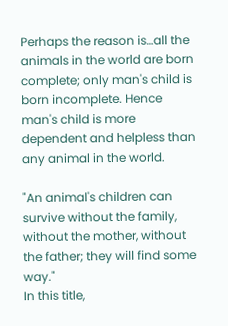Perhaps the reason is…all the animals in the world are born complete; only man's child is born incomplete. Hence man's child is more dependent and helpless than any animal in the world.

"An animal's children can survive without the family, without the mother, without the father; they will find some way."
In this title,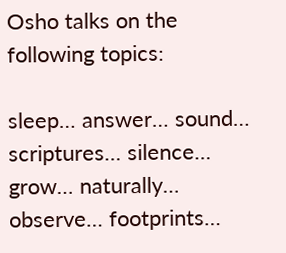Osho talks on the following topics:

sleep… answer… sound… scriptures… silence… grow… naturally… observe… footprints…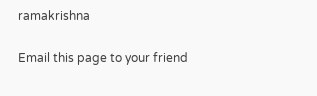ramakrishna

Email this page to your friend